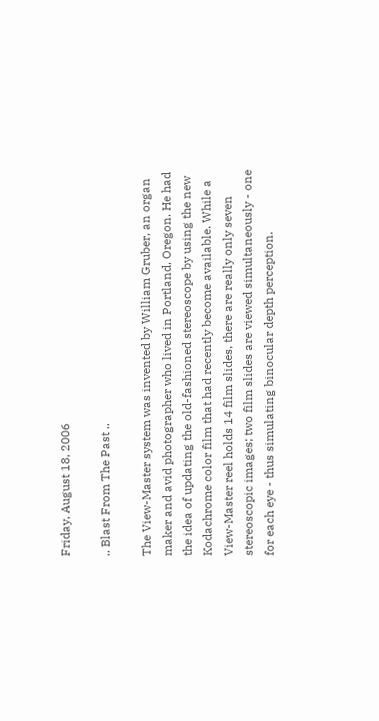Friday, August 18, 2006

.. Blast From The Past ..

The View-Master system was invented by William Gruber, an organ maker and avid photographer who lived in Portland, Oregon. He had the idea of updating the old-fashioned stereoscope by using the new Kodachrome color film that had recently become available. While a View-Master reel holds 14 film slides, there are really only seven stereoscopic images; two film slides are viewed simultaneously - one for each eye - thus simulating binocular depth perception.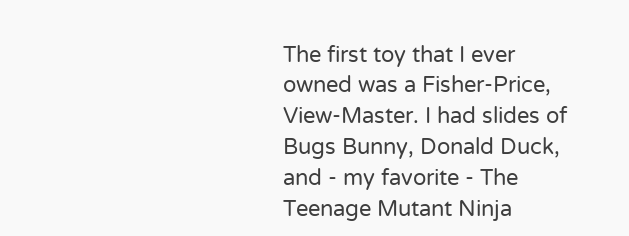The first toy that I ever owned was a Fisher-Price, View-Master. I had slides of Bugs Bunny, Donald Duck, and - my favorite - The Teenage Mutant Ninja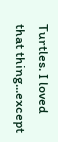Turtles. I loved that thing...except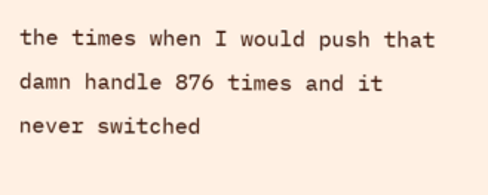the times when I would push that damn handle 876 times and it never switched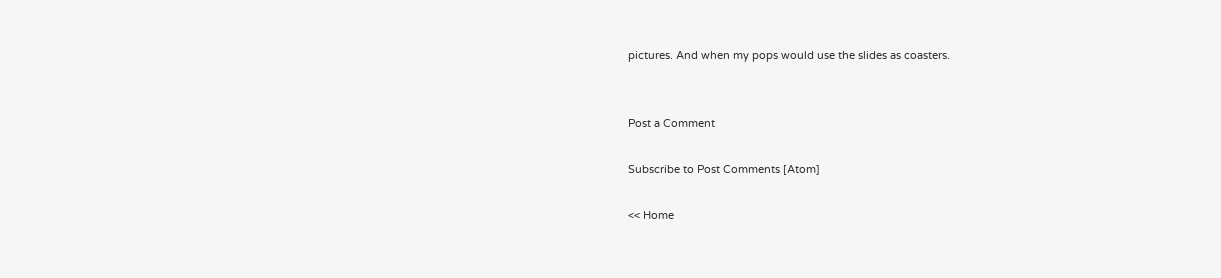pictures. And when my pops would use the slides as coasters.


Post a Comment

Subscribe to Post Comments [Atom]

<< Home